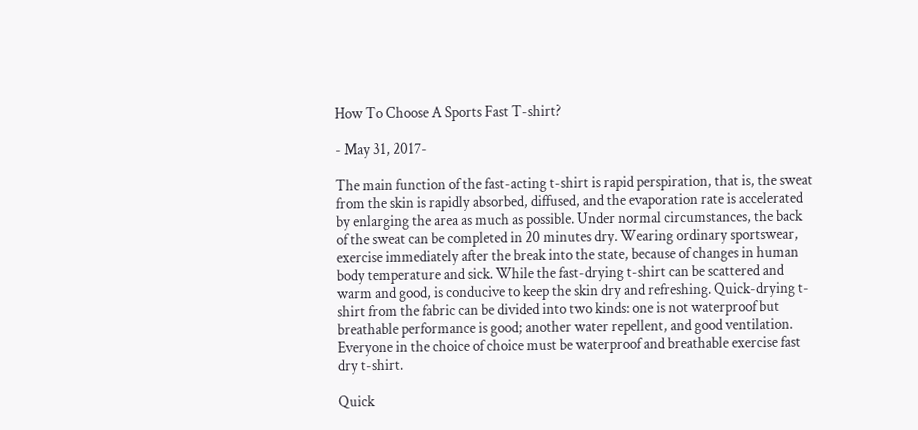How To Choose A Sports Fast T-shirt?

- May 31, 2017-

The main function of the fast-acting t-shirt is rapid perspiration, that is, the sweat from the skin is rapidly absorbed, diffused, and the evaporation rate is accelerated by enlarging the area as much as possible. Under normal circumstances, the back of the sweat can be completed in 20 minutes dry. Wearing ordinary sportswear, exercise immediately after the break into the state, because of changes in human body temperature and sick. While the fast-drying t-shirt can be scattered and warm and good, is conducive to keep the skin dry and refreshing. Quick-drying t-shirt from the fabric can be divided into two kinds: one is not waterproof but breathable performance is good; another water repellent, and good ventilation. Everyone in the choice of choice must be waterproof and breathable exercise fast dry t-shirt.

Quick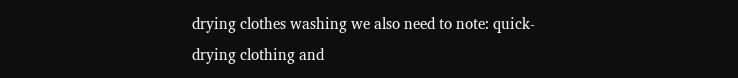drying clothes washing we also need to note: quick-drying clothing and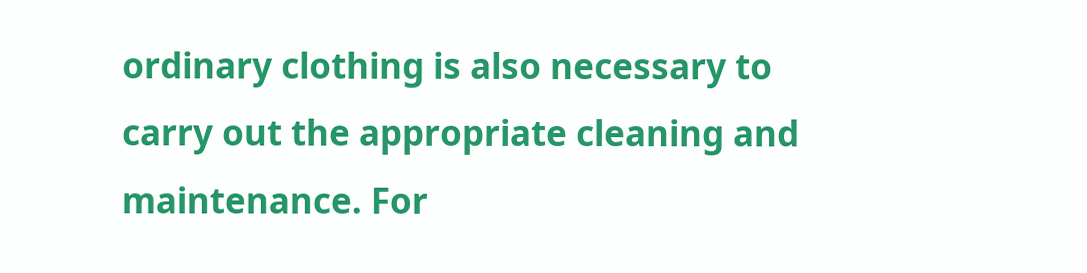ordinary clothing is also necessary to carry out the appropriate cleaning and maintenance. For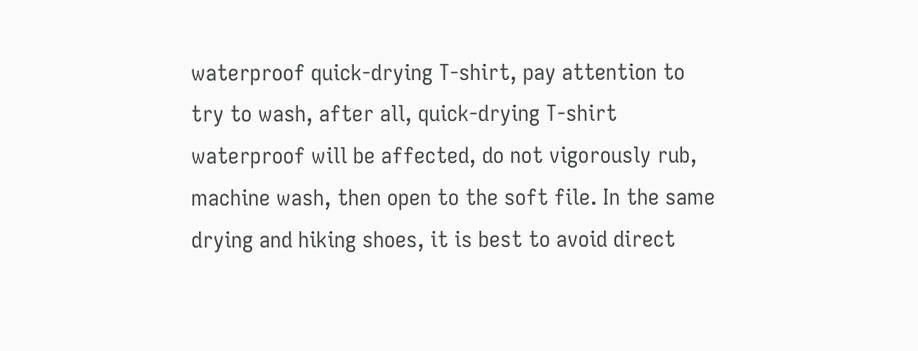waterproof quick-drying T-shirt, pay attention to try to wash, after all, quick-drying T-shirt waterproof will be affected, do not vigorously rub, machine wash, then open to the soft file. In the same drying and hiking shoes, it is best to avoid direct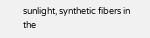sunlight, synthetic fibers in the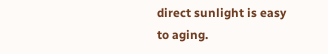direct sunlight is easy to aging.